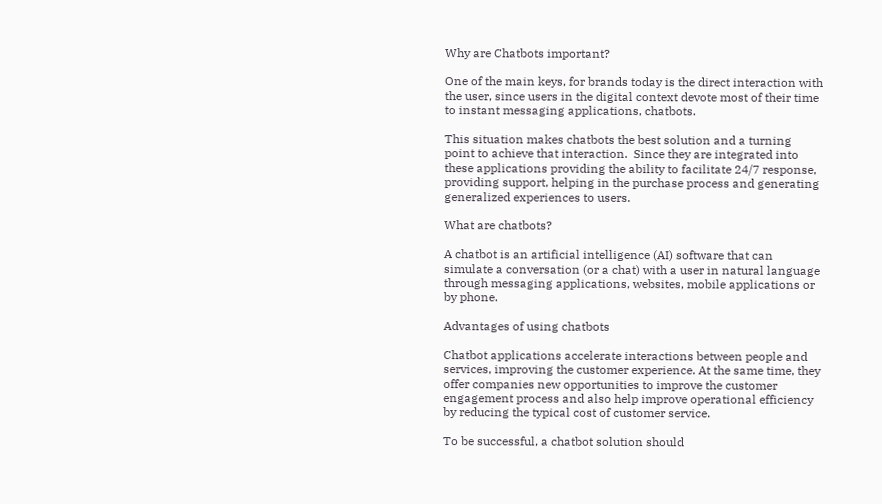Why are Chatbots important?

One of the main keys, for brands today is the direct interaction with the user, since users in the digital context devote most of their time to instant messaging applications, chatbots.

This situation makes chatbots the best solution and a turning point to achieve that interaction.  Since they are integrated into these applications providing the ability to facilitate 24/7 response, providing support, helping in the purchase process and generating generalized experiences to users.

What are chatbots?

A chatbot is an artificial intelligence (AI) software that can simulate a conversation (or a chat) with a user in natural language through messaging applications, websites, mobile applications or by phone.

Advantages of using chatbots

Chatbot applications accelerate interactions between people and services, improving the customer experience. At the same time, they offer companies new opportunities to improve the customer engagement process and also help improve operational efficiency by reducing the typical cost of customer service.

To be successful, a chatbot solution should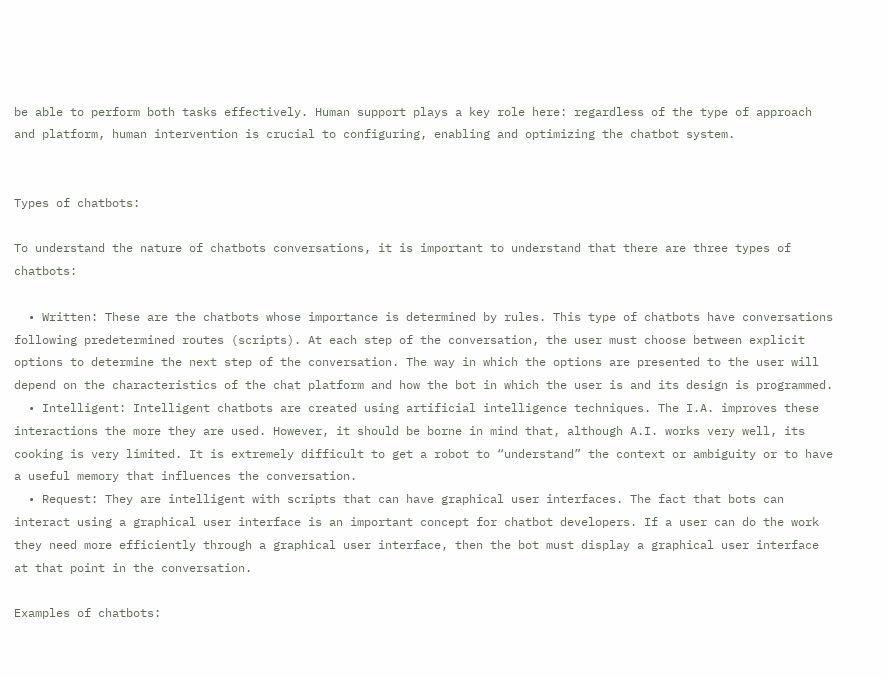be able to perform both tasks effectively. Human support plays a key role here: regardless of the type of approach and platform, human intervention is crucial to configuring, enabling and optimizing the chatbot system.


Types of chatbots:

To understand the nature of chatbots conversations, it is important to understand that there are three types of chatbots:

  • Written: These are the chatbots whose importance is determined by rules. This type of chatbots have conversations following predetermined routes (scripts). At each step of the conversation, the user must choose between explicit options to determine the next step of the conversation. The way in which the options are presented to the user will depend on the characteristics of the chat platform and how the bot in which the user is and its design is programmed.
  • Intelligent: Intelligent chatbots are created using artificial intelligence techniques. The I.A. improves these interactions the more they are used. However, it should be borne in mind that, although A.I. works very well, its cooking is very limited. It is extremely difficult to get a robot to “understand” the context or ambiguity or to have a useful memory that influences the conversation.
  • Request: They are intelligent with scripts that can have graphical user interfaces. The fact that bots can interact using a graphical user interface is an important concept for chatbot developers. If a user can do the work they need more efficiently through a graphical user interface, then the bot must display a graphical user interface at that point in the conversation.

Examples of chatbots: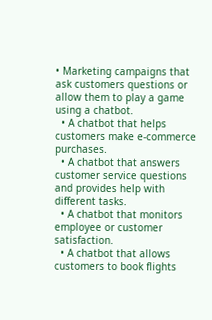• Marketing campaigns that ask customers questions or allow them to play a game using a chatbot.
  • A chatbot that helps customers make e-commerce purchases.
  • A chatbot that answers customer service questions and provides help with different tasks.
  • A chatbot that monitors employee or customer satisfaction.
  • A chatbot that allows customers to book flights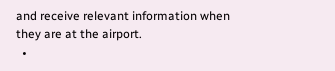and receive relevant information when they are at the airport.
  •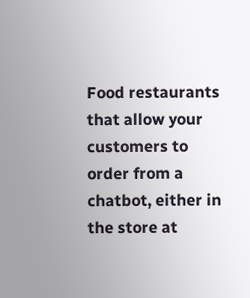Food restaurants that allow your customers to order from a chatbot, either in the store at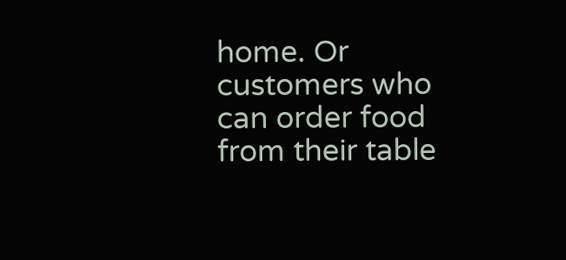home. Or customers who can order food from their table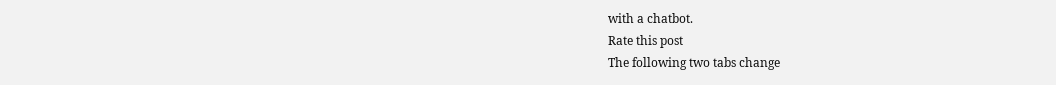with a chatbot.
Rate this post
The following two tabs change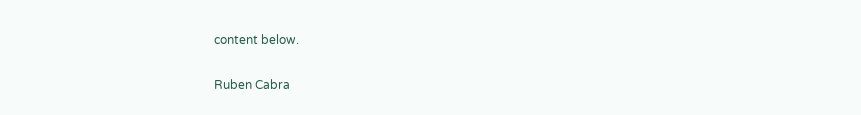content below.

Ruben Cabra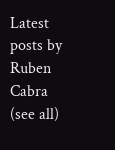Latest posts by Ruben Cabra (see all)